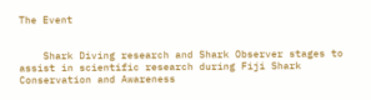The Event


    Shark Diving research and Shark Observer stages to assist in scientific research during Fiji Shark Conservation and Awareness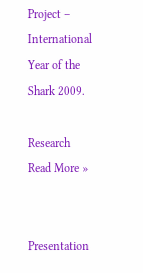Project – International Year of the Shark 2009.

Research Read More »


Presentation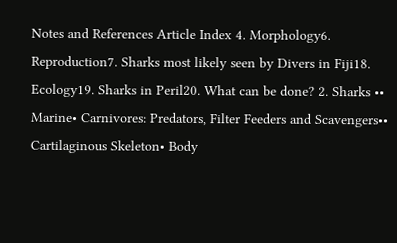Notes and References Article Index 4. Morphology6. Reproduction7. Sharks most likely seen by Divers in Fiji18. Ecology19. Sharks in Peril20. What can be done? 2. Sharks •• Marine• Carnivores: Predators, Filter Feeders and Scavengers•• Cartilaginous Skeleton• Body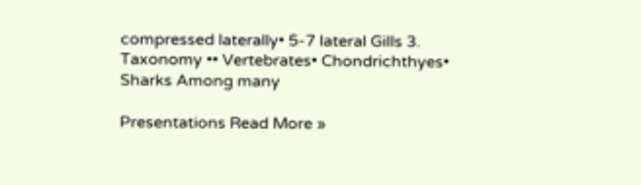compressed laterally• 5-7 lateral Gills 3. Taxonomy •• Vertebrates• Chondrichthyes• Sharks Among many

Presentations Read More »